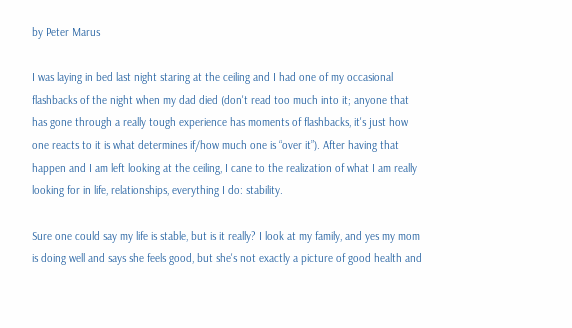by Peter Marus

I was laying in bed last night staring at the ceiling and I had one of my occasional flashbacks of the night when my dad died (don't read too much into it; anyone that has gone through a really tough experience has moments of flashbacks, it's just how one reacts to it is what determines if/how much one is “over it”). After having that happen and I am left looking at the ceiling, I cane to the realization of what I am really looking for in life, relationships, everything I do: stability.

Sure one could say my life is stable, but is it really? I look at my family, and yes my mom is doing well and says she feels good, but she's not exactly a picture of good health and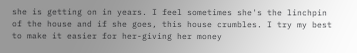she is getting on in years. I feel sometimes she's the linchpin of the house and if she goes, this house crumbles. I try my best to make it easier for her-giving her money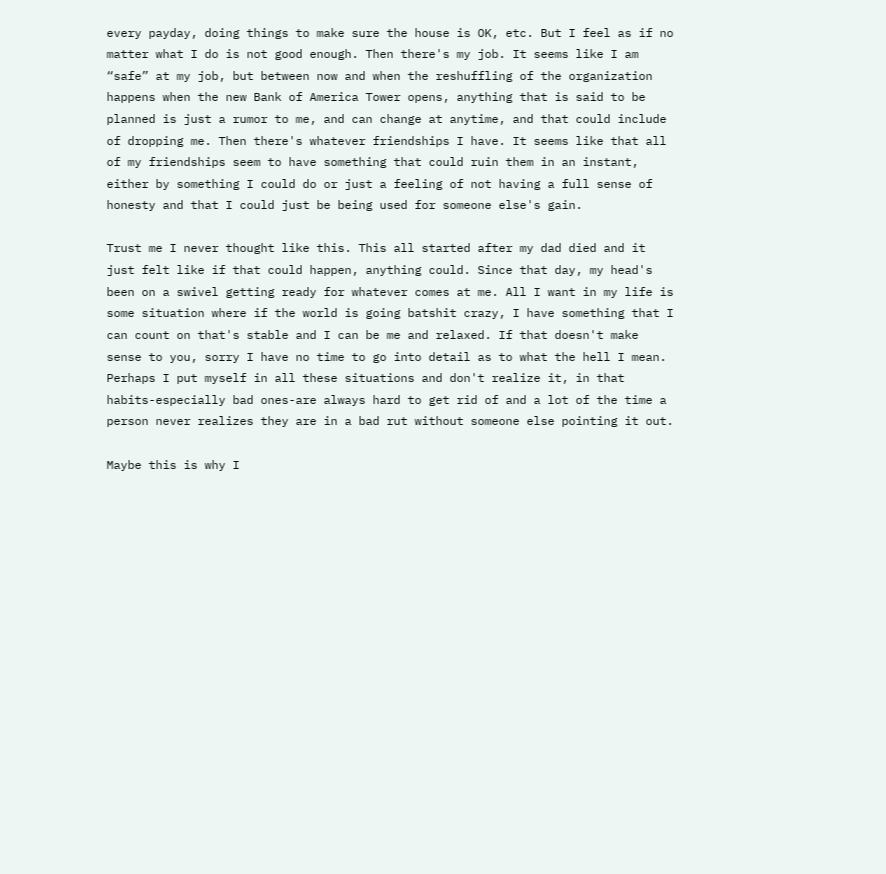every payday, doing things to make sure the house is OK, etc. But I feel as if no matter what I do is not good enough. Then there's my job. It seems like I am “safe” at my job, but between now and when the reshuffling of the organization happens when the new Bank of America Tower opens, anything that is said to be planned is just a rumor to me, and can change at anytime, and that could include of dropping me. Then there's whatever friendships I have. It seems like that all of my friendships seem to have something that could ruin them in an instant, either by something I could do or just a feeling of not having a full sense of honesty and that I could just be being used for someone else's gain.

Trust me I never thought like this. This all started after my dad died and it just felt like if that could happen, anything could. Since that day, my head's been on a swivel getting ready for whatever comes at me. All I want in my life is some situation where if the world is going batshit crazy, I have something that I can count on that's stable and I can be me and relaxed. If that doesn't make sense to you, sorry I have no time to go into detail as to what the hell I mean. Perhaps I put myself in all these situations and don't realize it, in that habits-especially bad ones-are always hard to get rid of and a lot of the time a person never realizes they are in a bad rut without someone else pointing it out.

Maybe this is why I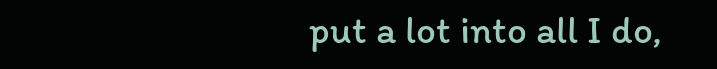put a lot into all I do,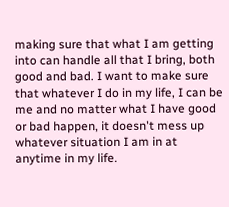making sure that what I am getting into can handle all that I bring, both good and bad. I want to make sure that whatever I do in my life, I can be me and no matter what I have good or bad happen, it doesn't mess up whatever situation I am in at anytime in my life.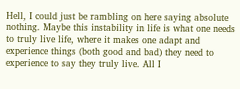Hell, I could just be rambling on here saying absolute nothing. Maybe this instability in life is what one needs to truly live life, where it makes one adapt and experience things (both good and bad) they need to experience to say they truly live. All I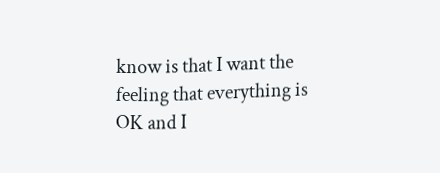know is that I want the feeling that everything is OK and I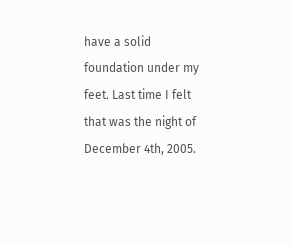have a solid foundation under my feet. Last time I felt that was the night of December 4th, 2005.